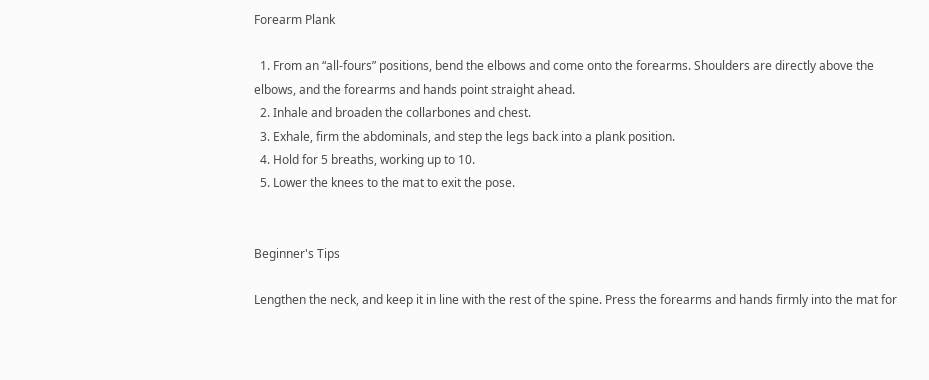Forearm Plank

  1. From an “all-fours” positions, bend the elbows and come onto the forearms. Shoulders are directly above the elbows, and the forearms and hands point straight ahead.
  2. Inhale and broaden the collarbones and chest.
  3. Exhale, firm the abdominals, and step the legs back into a plank position.
  4. Hold for 5 breaths, working up to 10.
  5. Lower the knees to the mat to exit the pose.


Beginner's Tips

Lengthen the neck, and keep it in line with the rest of the spine. Press the forearms and hands firmly into the mat for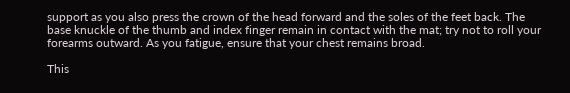support as you also press the crown of the head forward and the soles of the feet back. The base knuckle of the thumb and index finger remain in contact with the mat; try not to roll your forearms outward. As you fatigue, ensure that your chest remains broad.

This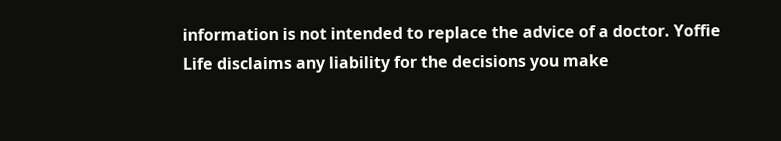information is not intended to replace the advice of a doctor. Yoffie Life disclaims any liability for the decisions you make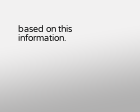based on this information.